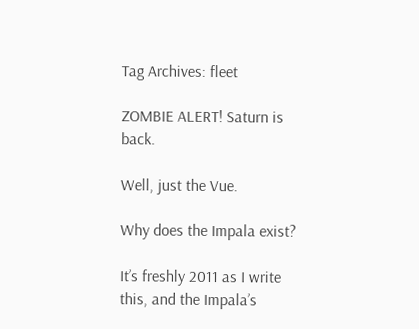Tag Archives: fleet

ZOMBIE ALERT! Saturn is back.

Well, just the Vue.

Why does the Impala exist?

It’s freshly 2011 as I write this, and the Impala’s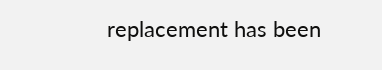replacement has been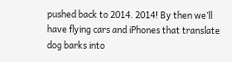pushed back to 2014. 2014! By then we’ll have flying cars and iPhones that translate dog barks into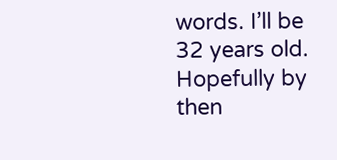words. I’ll be 32 years old. Hopefully by then